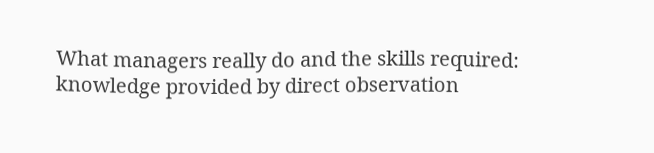What managers really do and the skills required: knowledge provided by direct observation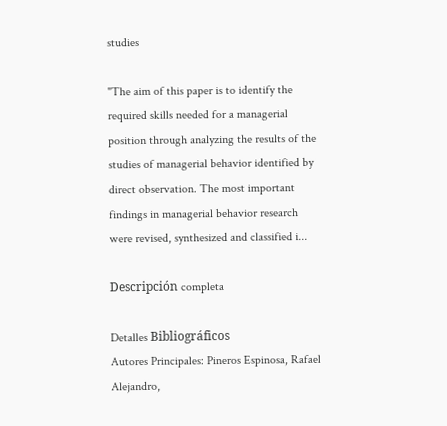studies

"The aim of this paper is to identify the required skills needed for a managerial position through analyzing the results of the studies of managerial behavior identified by direct observation. The most important findings in managerial behavior research were revised, synthesized and classified i...

Descripción completa

Detalles Bibliográficos
Autores Principales: Pineros Espinosa, Rafael Alejandro,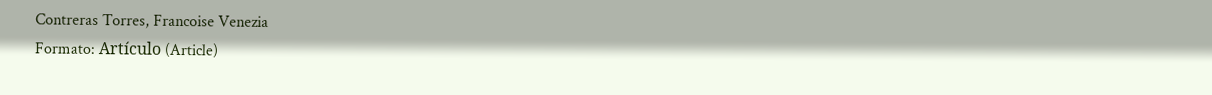Contreras Torres, Francoise Venezia
Formato: Artículo (Article)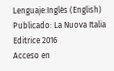Lenguaje:Inglés (English)
Publicado: La Nuova Italia Editrice 2016
Acceso en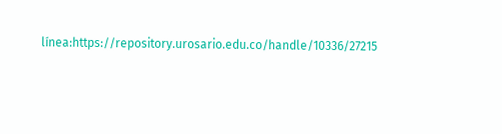línea:https://repository.urosario.edu.co/handle/10336/27215